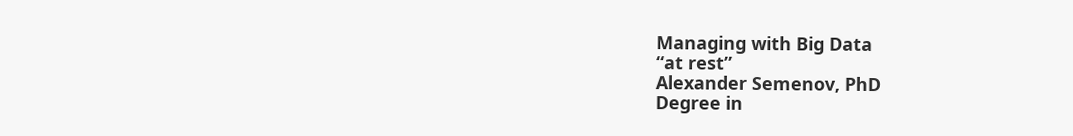Managing with Big Data
“at rest”
Alexander Semenov, PhD
Degree in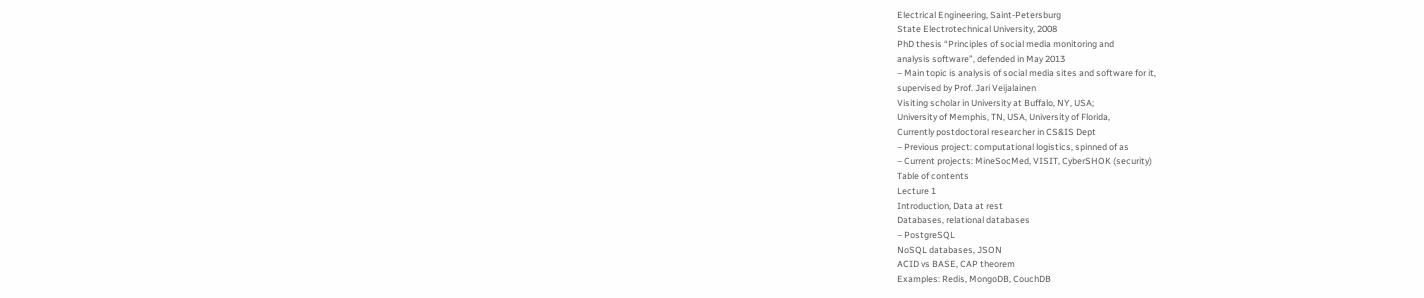Electrical Engineering, Saint-Petersburg
State Electrotechnical University, 2008
PhD thesis “Principles of social media monitoring and
analysis software”, defended in May 2013
– Main topic is analysis of social media sites and software for it,
supervised by Prof. Jari Veijalainen
Visiting scholar in University at Buffalo, NY, USA;
University of Memphis, TN, USA, University of Florida,
Currently postdoctoral researcher in CS&IS Dept
– Previous project: computational logistics, spinned of as
– Current projects: MineSocMed, VISIT, CyberSHOK (security)
Table of contents
Lecture 1
Introduction, Data at rest
Databases, relational databases
– PostgreSQL
NoSQL databases, JSON
ACID vs BASE, CAP theorem
Examples: Redis, MongoDB, CouchDB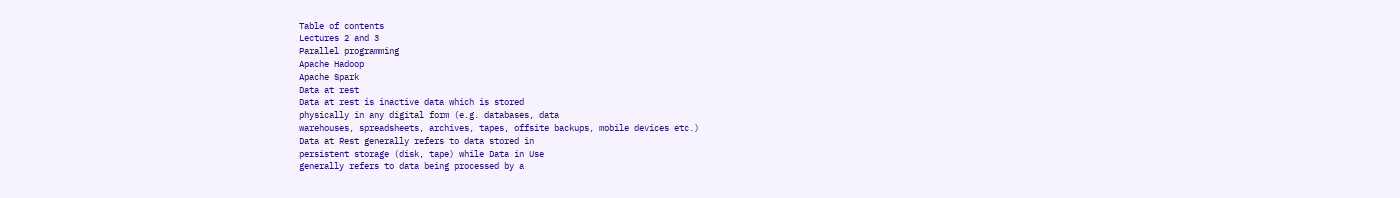Table of contents
Lectures 2 and 3
Parallel programming
Apache Hadoop
Apache Spark
Data at rest
Data at rest is inactive data which is stored
physically in any digital form (e.g. databases, data
warehouses, spreadsheets, archives, tapes, offsite backups, mobile devices etc.)
Data at Rest generally refers to data stored in
persistent storage (disk, tape) while Data in Use
generally refers to data being processed by a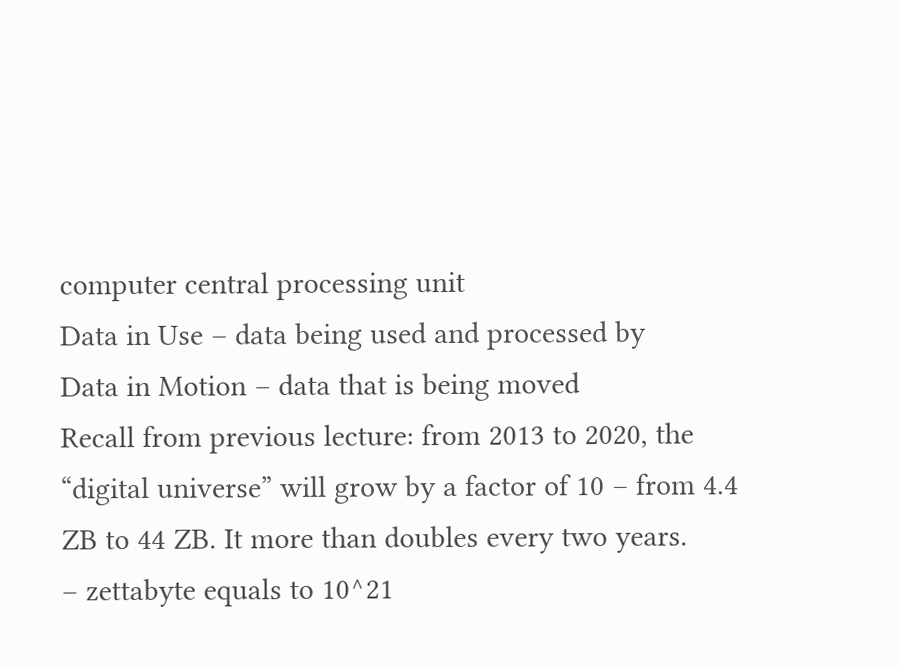computer central processing unit
Data in Use – data being used and processed by
Data in Motion – data that is being moved
Recall from previous lecture: from 2013 to 2020, the
“digital universe” will grow by a factor of 10 – from 4.4
ZB to 44 ZB. It more than doubles every two years.
– zettabyte equals to 10^21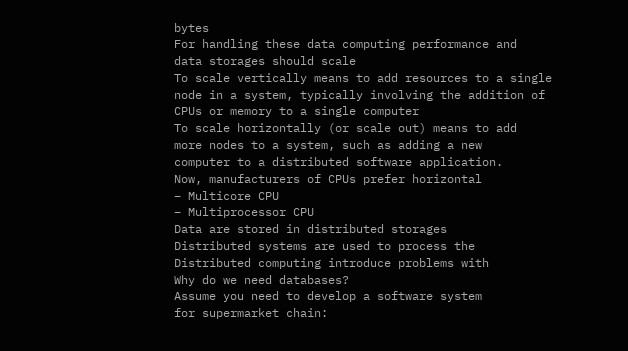bytes
For handling these data computing performance and
data storages should scale
To scale vertically means to add resources to a single
node in a system, typically involving the addition of
CPUs or memory to a single computer
To scale horizontally (or scale out) means to add
more nodes to a system, such as adding a new
computer to a distributed software application.
Now, manufacturers of CPUs prefer horizontal
– Multicore CPU
– Multiprocessor CPU
Data are stored in distributed storages
Distributed systems are used to process the
Distributed computing introduce problems with
Why do we need databases?
Assume you need to develop a software system
for supermarket chain: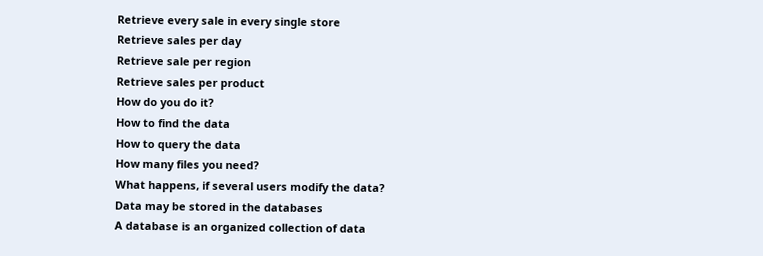Retrieve every sale in every single store
Retrieve sales per day
Retrieve sale per region
Retrieve sales per product
How do you do it?
How to find the data
How to query the data
How many files you need?
What happens, if several users modify the data?
Data may be stored in the databases
A database is an organized collection of data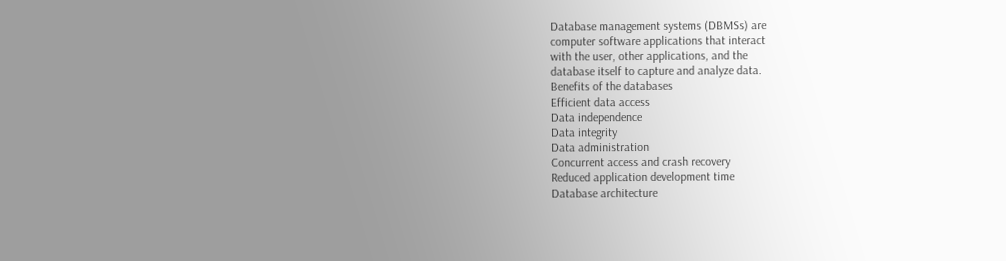Database management systems (DBMSs) are
computer software applications that interact
with the user, other applications, and the
database itself to capture and analyze data.
Benefits of the databases
Efficient data access
Data independence
Data integrity
Data administration
Concurrent access and crash recovery
Reduced application development time
Database architecture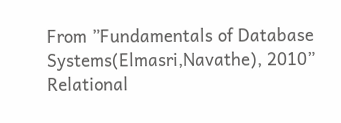From ”Fundamentals of Database
Systems(Elmasri,Navathe), 2010”
Relational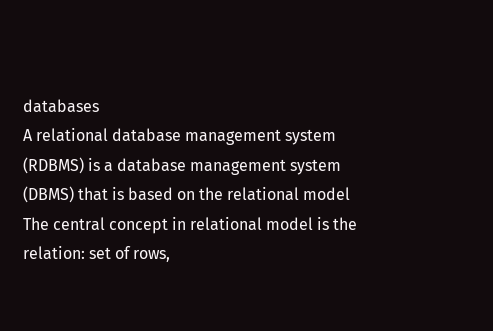databases
A relational database management system
(RDBMS) is a database management system
(DBMS) that is based on the relational model
The central concept in relational model is the
relation: set of rows,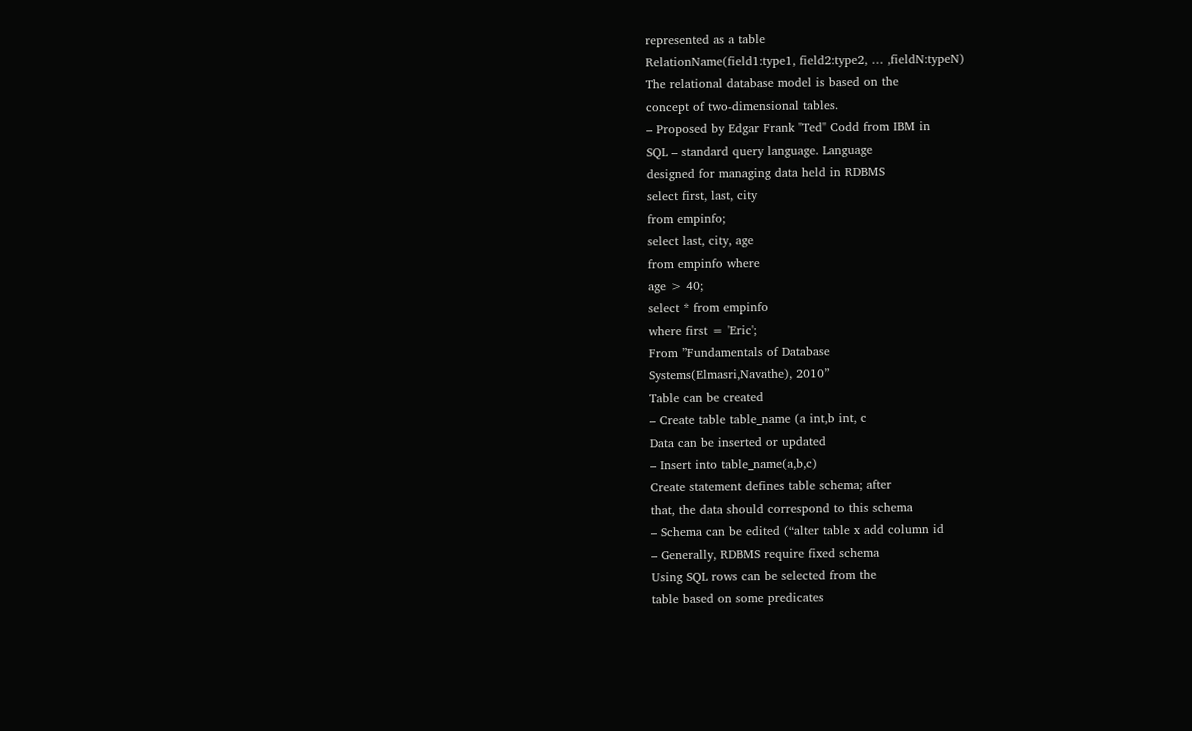represented as a table
RelationName(field1:type1, field2:type2, … ,fieldN:typeN)
The relational database model is based on the
concept of two-dimensional tables.
– Proposed by Edgar Frank "Ted" Codd from IBM in
SQL – standard query language. Language
designed for managing data held in RDBMS
select first, last, city
from empinfo;
select last, city, age
from empinfo where
age > 40;
select * from empinfo
where first = 'Eric';
From ”Fundamentals of Database
Systems(Elmasri,Navathe), 2010”
Table can be created
– Create table table_name (a int,b int, c
Data can be inserted or updated
– Insert into table_name(a,b,c)
Create statement defines table schema; after
that, the data should correspond to this schema
– Schema can be edited (“alter table x add column id
– Generally, RDBMS require fixed schema
Using SQL rows can be selected from the
table based on some predicates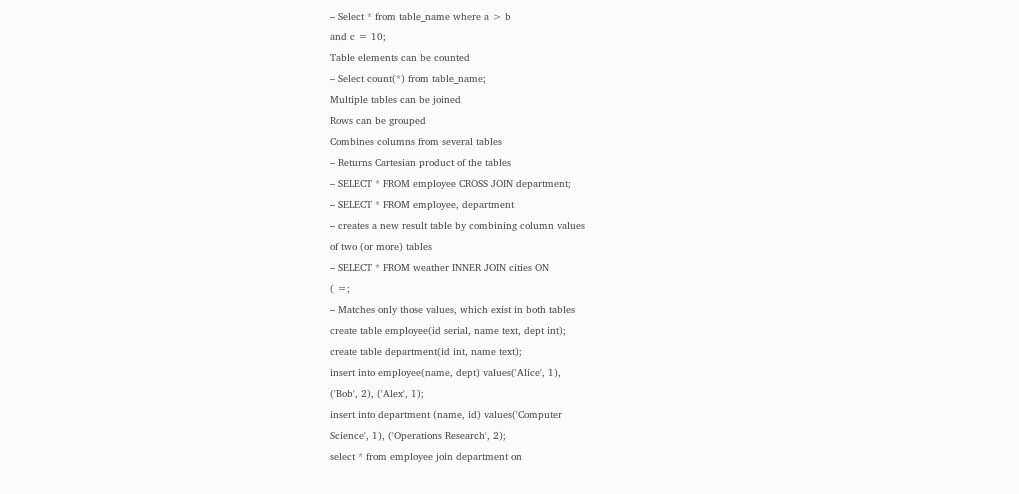– Select * from table_name where a > b
and c = 10;
Table elements can be counted
– Select count(*) from table_name;
Multiple tables can be joined
Rows can be grouped
Combines columns from several tables
– Returns Cartesian product of the tables
– SELECT * FROM employee CROSS JOIN department;
– SELECT * FROM employee, department
– creates a new result table by combining column values
of two (or more) tables
– SELECT * FROM weather INNER JOIN cities ON
( =;
– Matches only those values, which exist in both tables
create table employee(id serial, name text, dept int);
create table department(id int, name text);
insert into employee(name, dept) values('Alice', 1),
('Bob', 2), ('Alex', 1);
insert into department (name, id) values('Computer
Science', 1), ('Operations Research', 2);
select * from employee join department on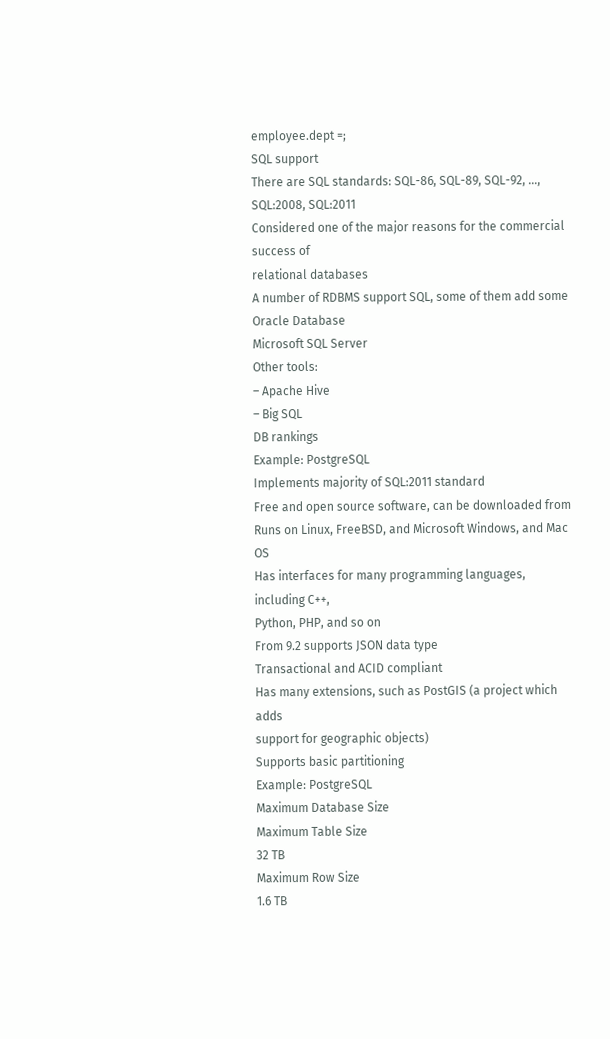employee.dept =;
SQL support
There are SQL standards: SQL-86, SQL-89, SQL-92, …,
SQL:2008, SQL:2011
Considered one of the major reasons for the commercial success of
relational databases
A number of RDBMS support SQL, some of them add some
Oracle Database
Microsoft SQL Server
Other tools:
– Apache Hive
– Big SQL
DB rankings
Example: PostgreSQL
Implements majority of SQL:2011 standard
Free and open source software, can be downloaded from
Runs on Linux, FreeBSD, and Microsoft Windows, and Mac OS
Has interfaces for many programming languages, including C++,
Python, PHP, and so on
From 9.2 supports JSON data type
Transactional and ACID compliant
Has many extensions, such as PostGIS (a project which adds
support for geographic objects)
Supports basic partitioning
Example: PostgreSQL
Maximum Database Size
Maximum Table Size
32 TB
Maximum Row Size
1.6 TB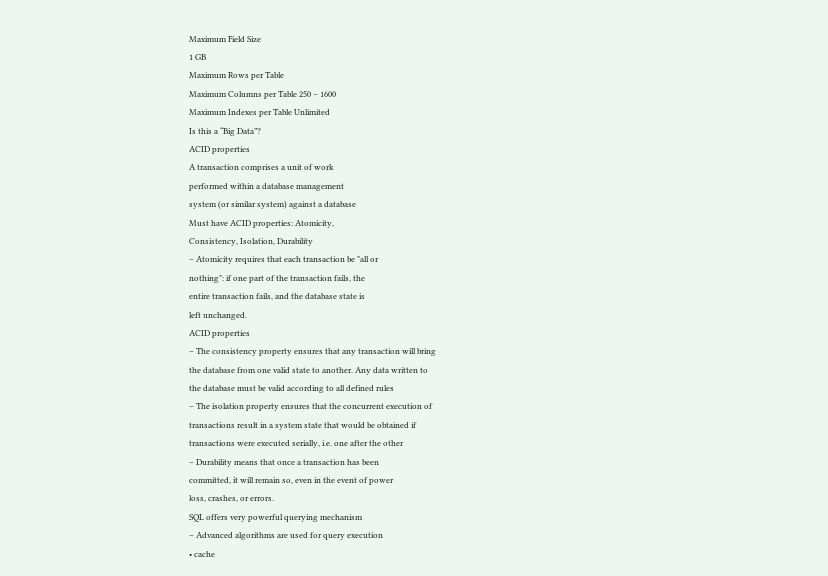Maximum Field Size
1 GB
Maximum Rows per Table
Maximum Columns per Table 250 – 1600
Maximum Indexes per Table Unlimited
Is this a “Big Data”?
ACID properties
A transaction comprises a unit of work
performed within a database management
system (or similar system) against a database
Must have ACID properties: Atomicity,
Consistency, Isolation, Durability
– Atomicity requires that each transaction be "all or
nothing": if one part of the transaction fails, the
entire transaction fails, and the database state is
left unchanged.
ACID properties
– The consistency property ensures that any transaction will bring
the database from one valid state to another. Any data written to
the database must be valid according to all defined rules
– The isolation property ensures that the concurrent execution of
transactions result in a system state that would be obtained if
transactions were executed serially, i.e. one after the other
– Durability means that once a transaction has been
committed, it will remain so, even in the event of power
loss, crashes, or errors.
SQL offers very powerful querying mechanism
– Advanced algorithms are used for query execution
• cache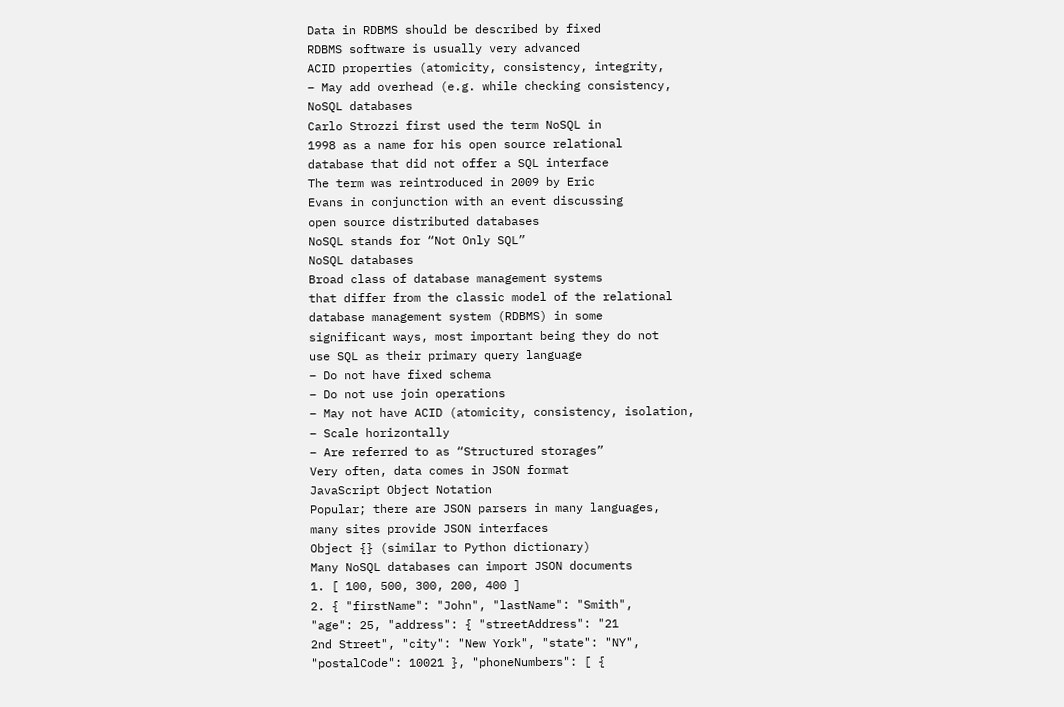Data in RDBMS should be described by fixed
RDBMS software is usually very advanced
ACID properties (atomicity, consistency, integrity,
– May add overhead (e.g. while checking consistency,
NoSQL databases
Carlo Strozzi first used the term NoSQL in
1998 as a name for his open source relational
database that did not offer a SQL interface
The term was reintroduced in 2009 by Eric
Evans in conjunction with an event discussing
open source distributed databases
NoSQL stands for “Not Only SQL”
NoSQL databases
Broad class of database management systems
that differ from the classic model of the relational
database management system (RDBMS) in some
significant ways, most important being they do not
use SQL as their primary query language
– Do not have fixed schema
– Do not use join operations
– May not have ACID (atomicity, consistency, isolation,
– Scale horizontally
– Are referred to as “Structured storages”
Very often, data comes in JSON format
JavaScript Object Notation
Popular; there are JSON parsers in many languages,
many sites provide JSON interfaces
Object {} (similar to Python dictionary)
Many NoSQL databases can import JSON documents
1. [ 100, 500, 300, 200, 400 ]
2. { "firstName": "John", "lastName": "Smith",
"age": 25, "address": { "streetAddress": "21
2nd Street", "city": "New York", "state": "NY",
"postalCode": 10021 }, "phoneNumbers": [ {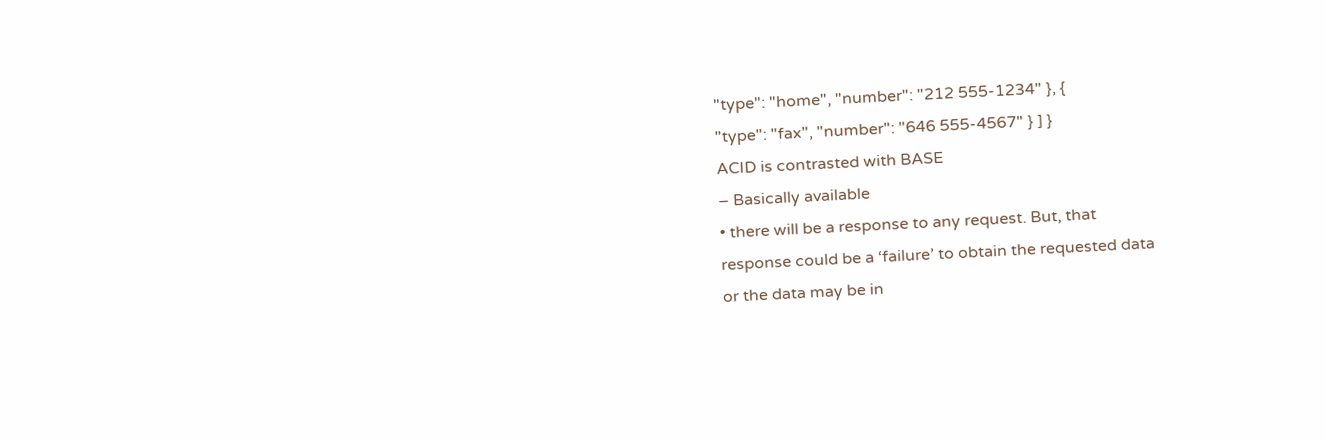"type": "home", "number": "212 555-1234" }, {
"type": "fax", "number": "646 555-4567" } ] }
ACID is contrasted with BASE
– Basically available
• there will be a response to any request. But, that
response could be a ‘failure’ to obtain the requested data
or the data may be in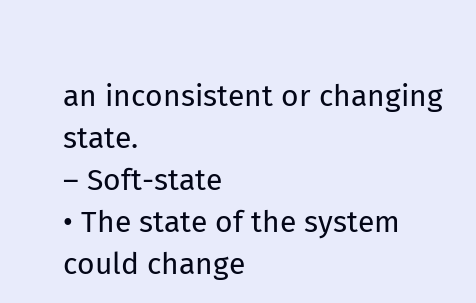an inconsistent or changing state.
– Soft-state
• The state of the system could change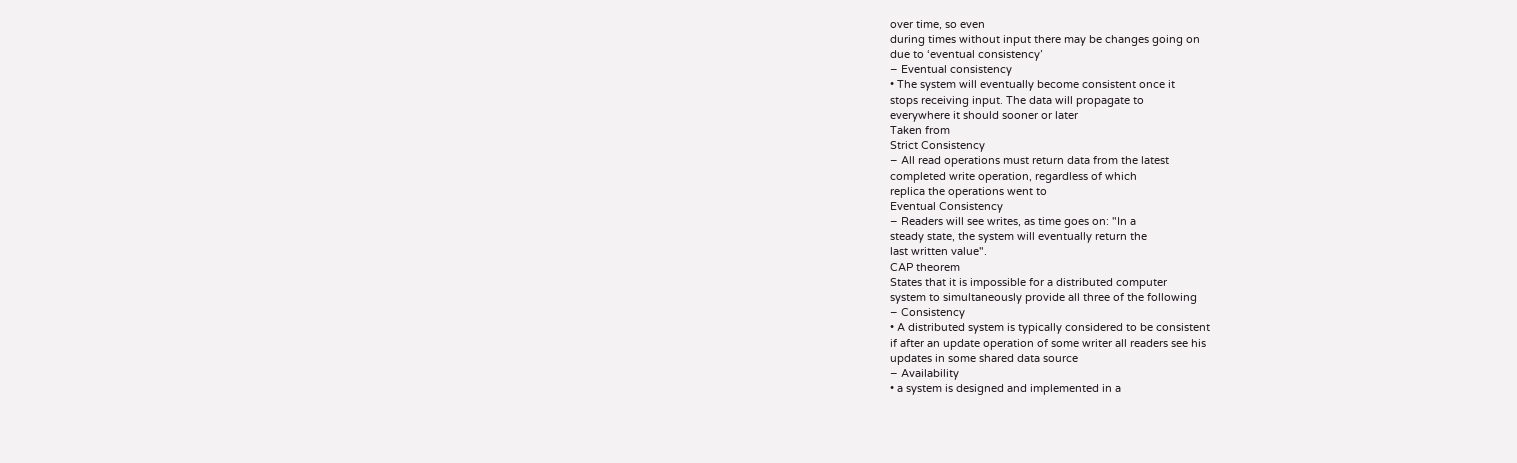over time, so even
during times without input there may be changes going on
due to ‘eventual consistency’
– Eventual consistency
• The system will eventually become consistent once it
stops receiving input. The data will propagate to
everywhere it should sooner or later
Taken from
Strict Consistency
– All read operations must return data from the latest
completed write operation, regardless of which
replica the operations went to
Eventual Consistency
– Readers will see writes, as time goes on: "In a
steady state, the system will eventually return the
last written value".
CAP theorem
States that it is impossible for a distributed computer
system to simultaneously provide all three of the following
– Consistency
• A distributed system is typically considered to be consistent
if after an update operation of some writer all readers see his
updates in some shared data source
– Availability
• a system is designed and implemented in a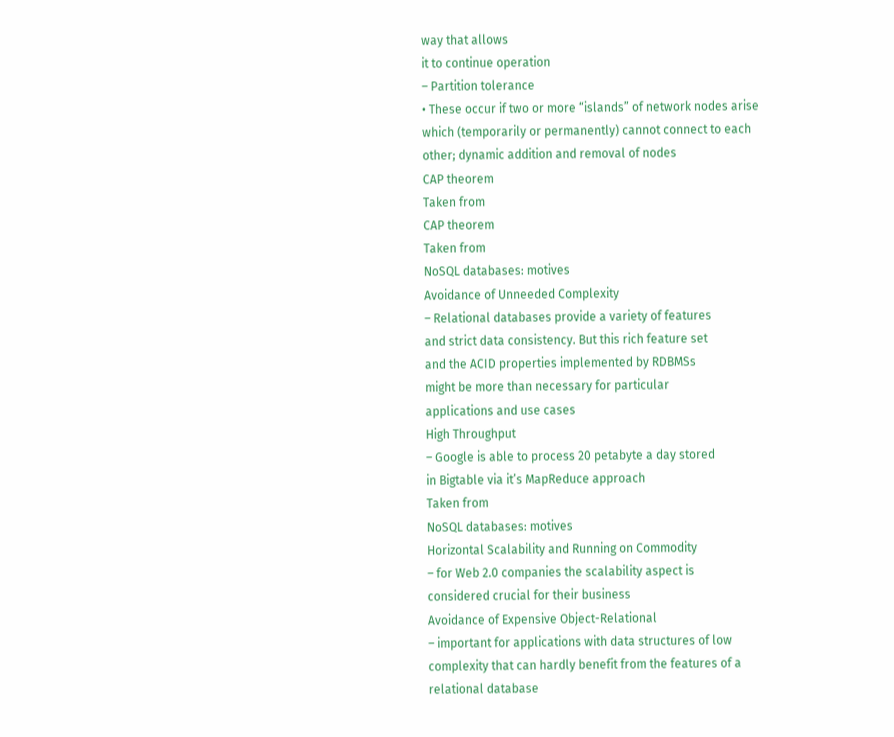way that allows
it to continue operation
– Partition tolerance
• These occur if two or more “islands” of network nodes arise
which (temporarily or permanently) cannot connect to each
other; dynamic addition and removal of nodes
CAP theorem
Taken from
CAP theorem
Taken from
NoSQL databases: motives
Avoidance of Unneeded Complexity
– Relational databases provide a variety of features
and strict data consistency. But this rich feature set
and the ACID properties implemented by RDBMSs
might be more than necessary for particular
applications and use cases
High Throughput
– Google is able to process 20 petabyte a day stored
in Bigtable via it’s MapReduce approach
Taken from
NoSQL databases: motives
Horizontal Scalability and Running on Commodity
– for Web 2.0 companies the scalability aspect is
considered crucial for their business
Avoidance of Expensive Object-Relational
– important for applications with data structures of low
complexity that can hardly benefit from the features of a
relational database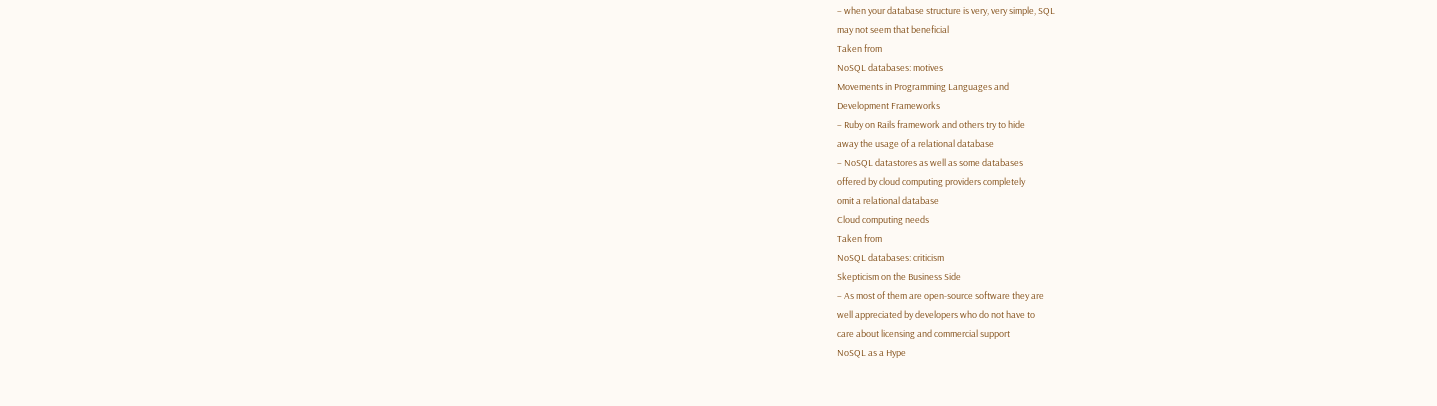– when your database structure is very, very simple, SQL
may not seem that beneficial
Taken from
NoSQL databases: motives
Movements in Programming Languages and
Development Frameworks
– Ruby on Rails framework and others try to hide
away the usage of a relational database
– NoSQL datastores as well as some databases
offered by cloud computing providers completely
omit a relational database
Cloud computing needs
Taken from
NoSQL databases: criticism
Skepticism on the Business Side
– As most of them are open-source software they are
well appreciated by developers who do not have to
care about licensing and commercial support
NoSQL as a Hype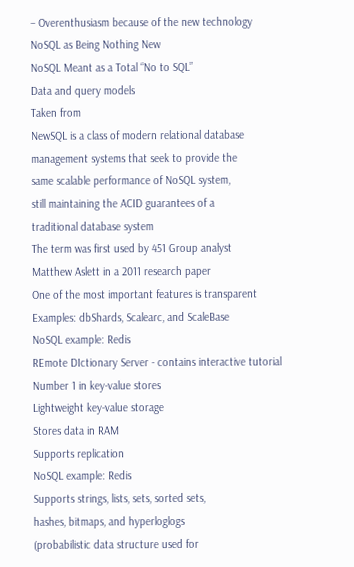– Overenthusiasm because of the new technology
NoSQL as Being Nothing New
NoSQL Meant as a Total “No to SQL”
Data and query models
Taken from
NewSQL is a class of modern relational database
management systems that seek to provide the
same scalable performance of NoSQL system,
still maintaining the ACID guarantees of a
traditional database system
The term was first used by 451 Group analyst
Matthew Aslett in a 2011 research paper
One of the most important features is transparent
Examples: dbShards, Scalearc, and ScaleBase
NoSQL example: Redis
REmote DIctionary Server - contains interactive tutorial
Number 1 in key-value stores
Lightweight key-value storage
Stores data in RAM
Supports replication
NoSQL example: Redis
Supports strings, lists, sets, sorted sets,
hashes, bitmaps, and hyperloglogs
(probabilistic data structure used for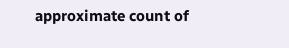approximate count of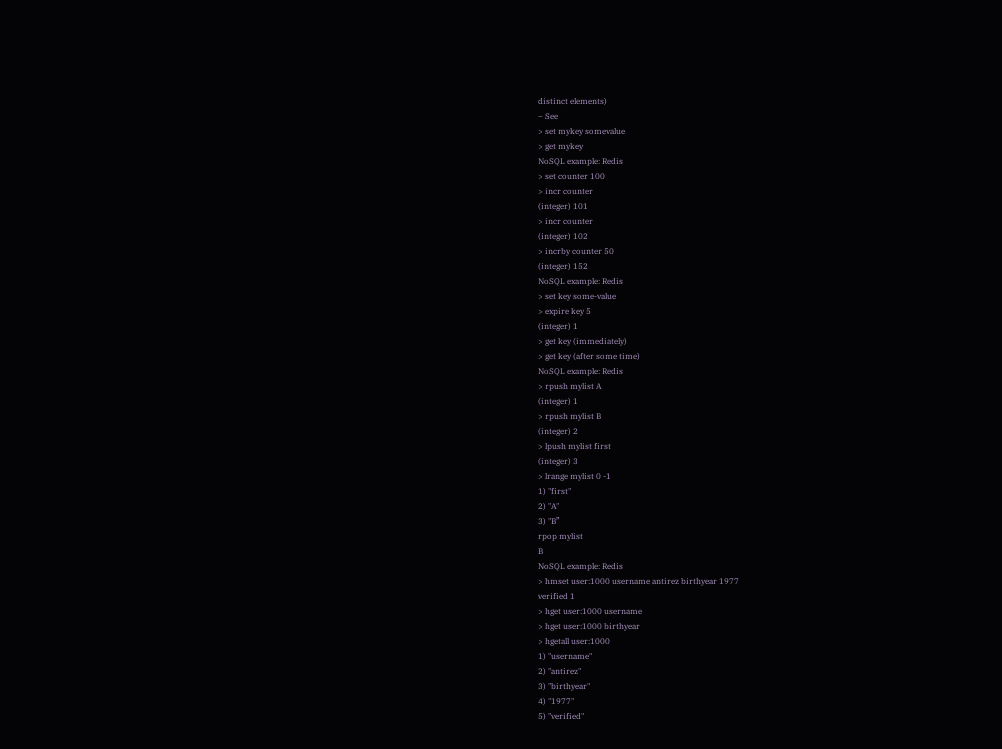distinct elements)
– See
> set mykey somevalue
> get mykey
NoSQL example: Redis
> set counter 100
> incr counter
(integer) 101
> incr counter
(integer) 102
> incrby counter 50
(integer) 152
NoSQL example: Redis
> set key some-value
> expire key 5
(integer) 1
> get key (immediately)
> get key (after some time)
NoSQL example: Redis
> rpush mylist A
(integer) 1
> rpush mylist B
(integer) 2
> lpush mylist first
(integer) 3
> lrange mylist 0 -1
1) "first"
2) "A"
3) "B”
rpop mylist
B
NoSQL example: Redis
> hmset user:1000 username antirez birthyear 1977
verified 1
> hget user:1000 username
> hget user:1000 birthyear
> hgetall user:1000
1) "username"
2) "antirez"
3) "birthyear"
4) "1977"
5) "verified"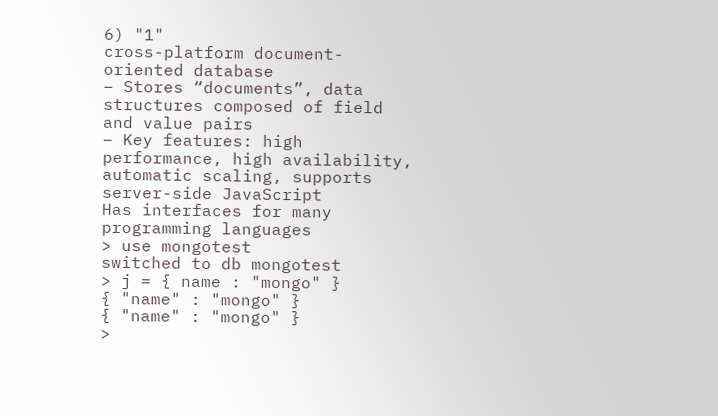6) "1"
cross-platform document-oriented database
– Stores “documents”, data structures composed of field
and value pairs
– Key features: high performance, high availability,
automatic scaling, supports server-side JavaScript
Has interfaces for many programming languages
> use mongotest
switched to db mongotest
> j = { name : "mongo" }
{ "name" : "mongo" }
{ "name" : "mongo" }
>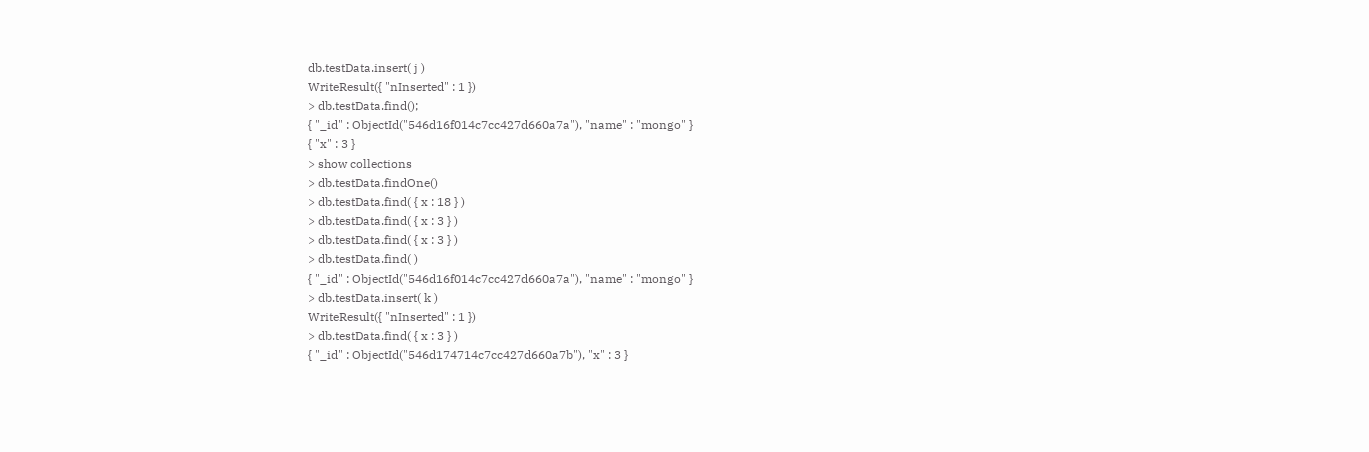db.testData.insert( j )
WriteResult({ "nInserted" : 1 })
> db.testData.find();
{ "_id" : ObjectId("546d16f014c7cc427d660a7a"), "name" : "mongo" }
{ "x" : 3 }
> show collections
> db.testData.findOne()
> db.testData.find( { x : 18 } )
> db.testData.find( { x : 3 } )
> db.testData.find( { x : 3 } )
> db.testData.find( )
{ "_id" : ObjectId("546d16f014c7cc427d660a7a"), "name" : "mongo" }
> db.testData.insert( k )
WriteResult({ "nInserted" : 1 })
> db.testData.find( { x : 3 } )
{ "_id" : ObjectId("546d174714c7cc427d660a7b"), "x" : 3 }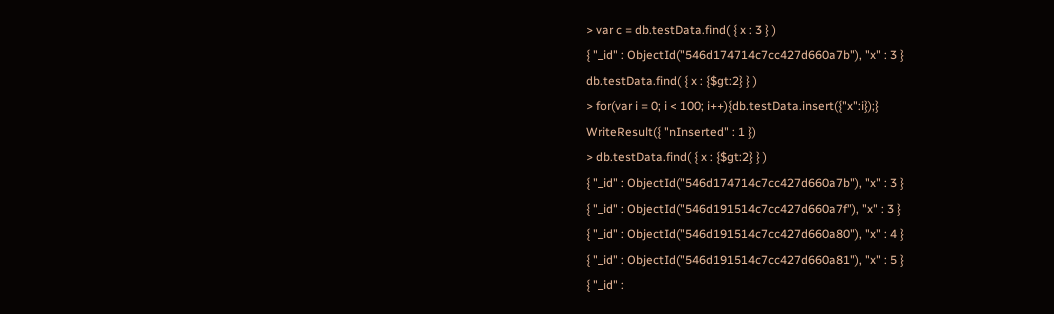> var c = db.testData.find( { x : 3 } )
{ "_id" : ObjectId("546d174714c7cc427d660a7b"), "x" : 3 }
db.testData.find( { x : {$gt:2} } )
> for(var i = 0; i < 100; i++){db.testData.insert({"x":i});}
WriteResult({ "nInserted" : 1 })
> db.testData.find( { x : {$gt:2} } )
{ "_id" : ObjectId("546d174714c7cc427d660a7b"), "x" : 3 }
{ "_id" : ObjectId("546d191514c7cc427d660a7f"), "x" : 3 }
{ "_id" : ObjectId("546d191514c7cc427d660a80"), "x" : 4 }
{ "_id" : ObjectId("546d191514c7cc427d660a81"), "x" : 5 }
{ "_id" :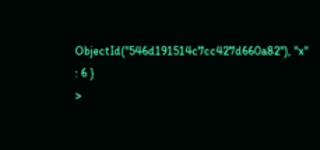ObjectId("546d191514c7cc427d660a82"), "x" : 6 }
>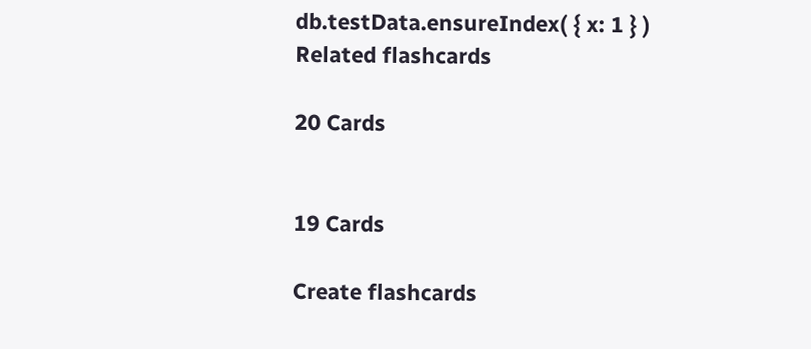db.testData.ensureIndex( { x: 1 } )
Related flashcards

20 Cards


19 Cards

Create flashcards